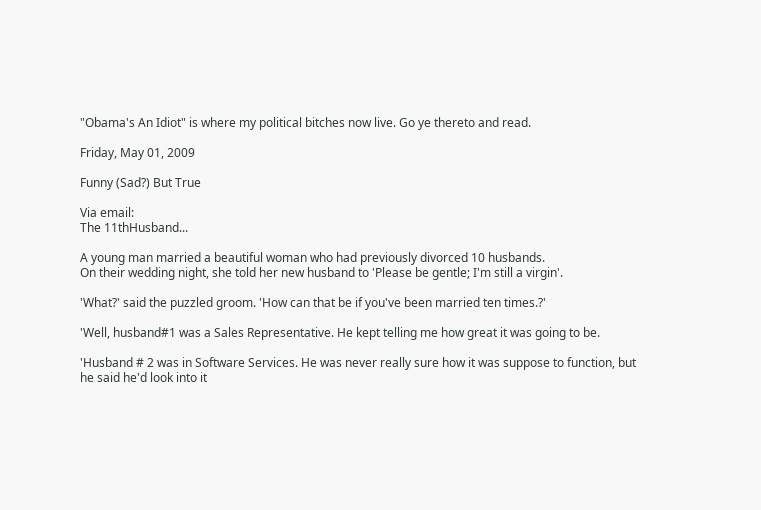"Obama's An Idiot" is where my political bitches now live. Go ye thereto and read.

Friday, May 01, 2009

Funny (Sad?) But True

Via email:
The 11thHusband...

A young man married a beautiful woman who had previously divorced 10 husbands.
On their wedding night, she told her new husband to 'Please be gentle; I'm still a virgin'.

'What?' said the puzzled groom. 'How can that be if you've been married ten times.?'

'Well, husband#1 was a Sales Representative. He kept telling me how great it was going to be.

'Husband # 2 was in Software Services. He was never really sure how it was suppose to function, but he said he'd look into it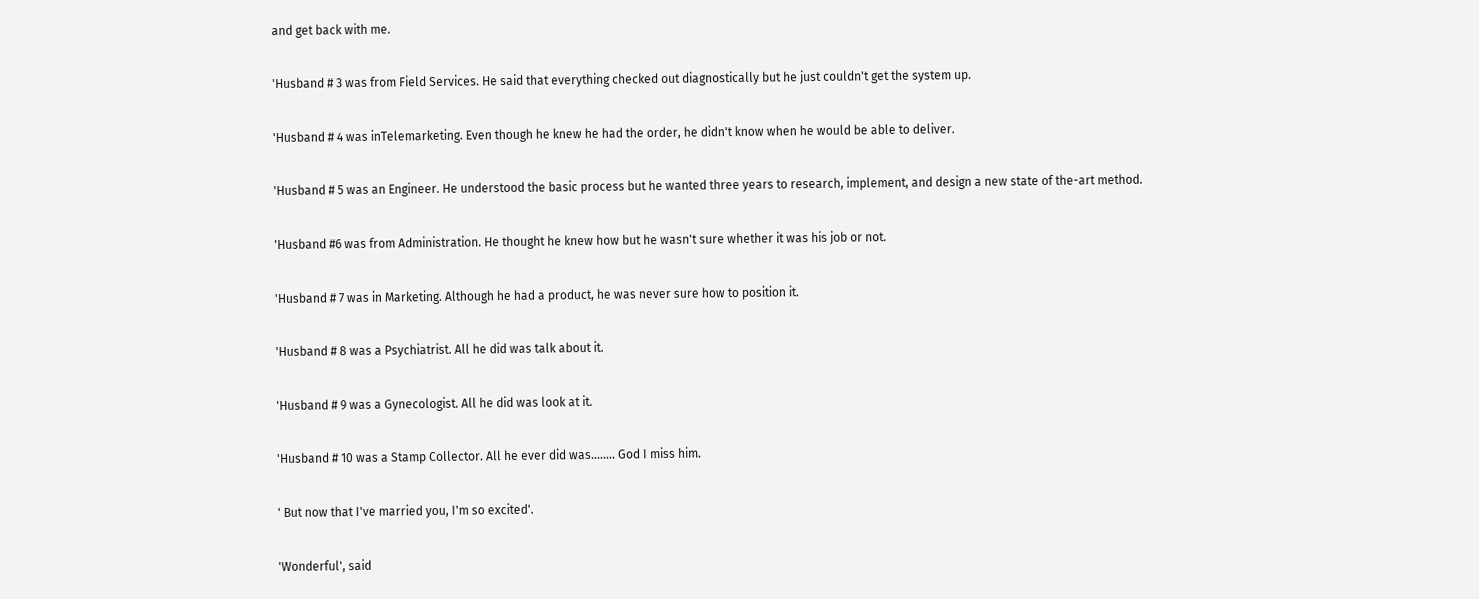and get back with me.

'Husband # 3 was from Field Services. He said that everything checked out diagnostically but he just couldn't get the system up.

'Husband # 4 was inTelemarketing. Even though he knew he had the order, he didn't know when he would be able to deliver.

'Husband # 5 was an Engineer. He understood the basic process but he wanted three years to research, implement, and design a new state of the-art method.

'Husband #6 was from Administration. He thought he knew how but he wasn't sure whether it was his job or not.

'Husband # 7 was in Marketing. Although he had a product, he was never sure how to position it.

'Husband # 8 was a Psychiatrist. All he did was talk about it.

'Husband # 9 was a Gynecologist. All he did was look at it.

'Husband # 10 was a Stamp Collector. All he ever did was........ God I miss him.

' But now that I've married you, I'm so excited'.

'Wonderful', said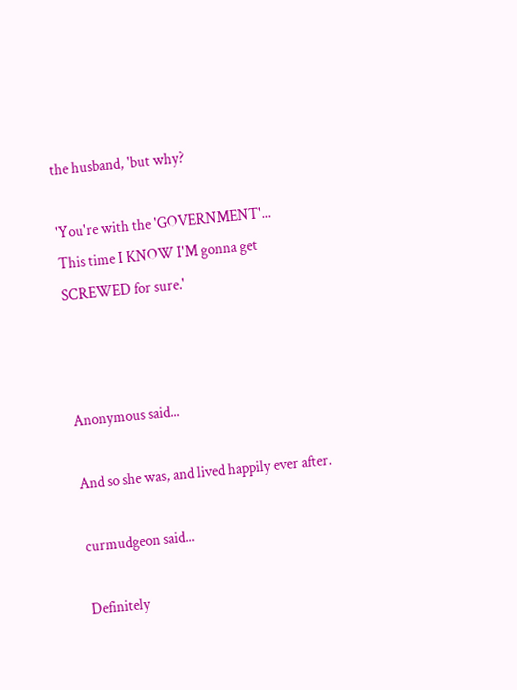the husband, 'but why?

'You're with the 'GOVERNMENT'...
This time I KNOW I'M gonna get SCREWED for sure.'



Anonymous said...

And so she was, and lived happily ever after.

curmudgeon said...

Definitely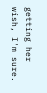getting her wish, I'm sure.